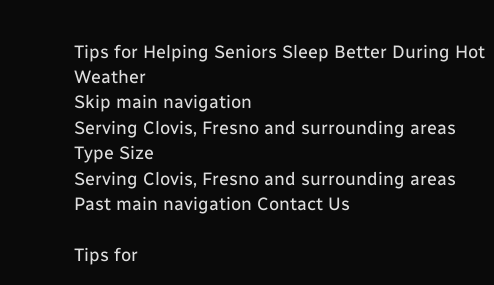Tips for Helping Seniors Sleep Better During Hot Weather
Skip main navigation
Serving Clovis, Fresno and surrounding areas
Type Size
Serving Clovis, Fresno and surrounding areas
Past main navigation Contact Us

Tips for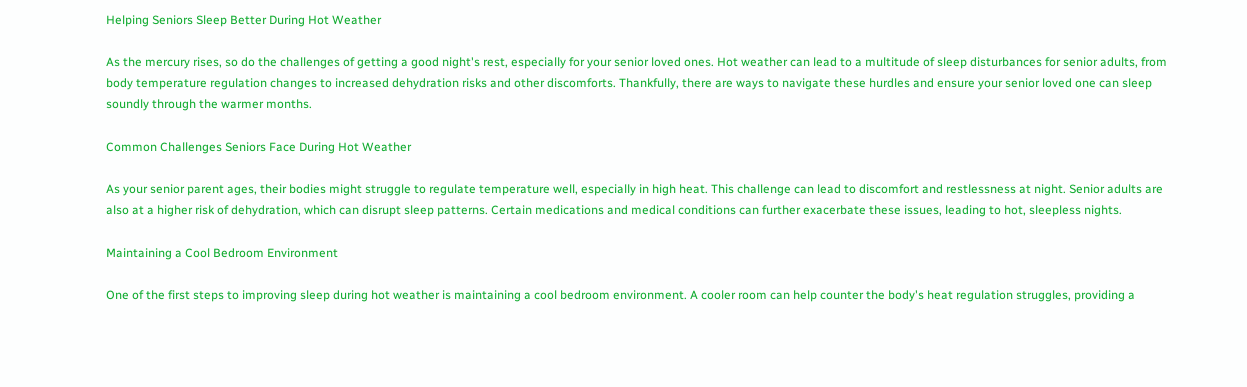Helping Seniors Sleep Better During Hot Weather

As the mercury rises, so do the challenges of getting a good night's rest, especially for your senior loved ones. Hot weather can lead to a multitude of sleep disturbances for senior adults, from body temperature regulation changes to increased dehydration risks and other discomforts. Thankfully, there are ways to navigate these hurdles and ensure your senior loved one can sleep soundly through the warmer months.

Common Challenges Seniors Face During Hot Weather

As your senior parent ages, their bodies might struggle to regulate temperature well, especially in high heat. This challenge can lead to discomfort and restlessness at night. Senior adults are also at a higher risk of dehydration, which can disrupt sleep patterns. Certain medications and medical conditions can further exacerbate these issues, leading to hot, sleepless nights.

Maintaining a Cool Bedroom Environment

One of the first steps to improving sleep during hot weather is maintaining a cool bedroom environment. A cooler room can help counter the body's heat regulation struggles, providing a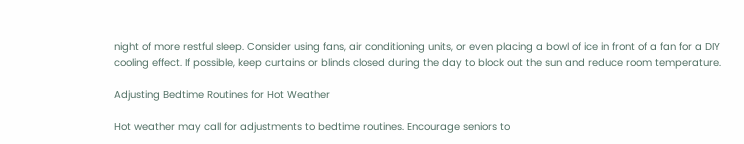night of more restful sleep. Consider using fans, air conditioning units, or even placing a bowl of ice in front of a fan for a DIY cooling effect. If possible, keep curtains or blinds closed during the day to block out the sun and reduce room temperature.

Adjusting Bedtime Routines for Hot Weather

Hot weather may call for adjustments to bedtime routines. Encourage seniors to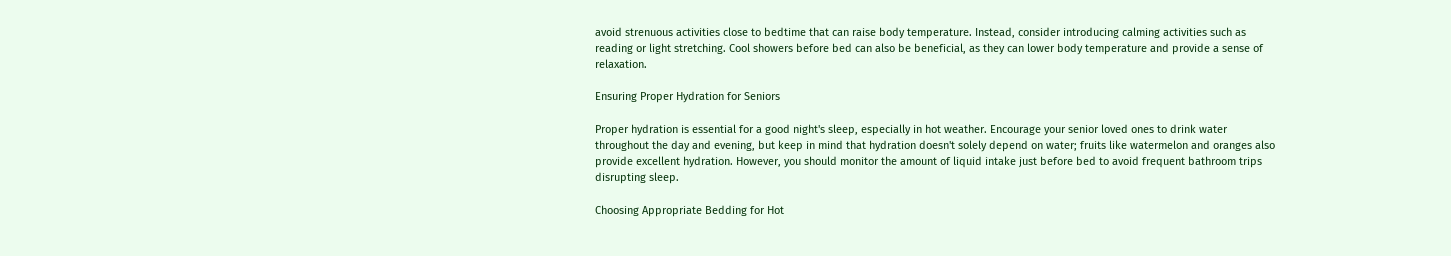avoid strenuous activities close to bedtime that can raise body temperature. Instead, consider introducing calming activities such as reading or light stretching. Cool showers before bed can also be beneficial, as they can lower body temperature and provide a sense of relaxation.

Ensuring Proper Hydration for Seniors

Proper hydration is essential for a good night's sleep, especially in hot weather. Encourage your senior loved ones to drink water throughout the day and evening, but keep in mind that hydration doesn't solely depend on water; fruits like watermelon and oranges also provide excellent hydration. However, you should monitor the amount of liquid intake just before bed to avoid frequent bathroom trips disrupting sleep.

Choosing Appropriate Bedding for Hot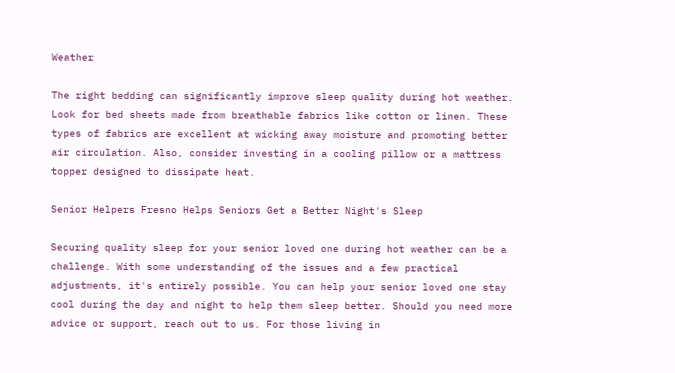Weather

The right bedding can significantly improve sleep quality during hot weather. Look for bed sheets made from breathable fabrics like cotton or linen. These types of fabrics are excellent at wicking away moisture and promoting better air circulation. Also, consider investing in a cooling pillow or a mattress topper designed to dissipate heat.

Senior Helpers Fresno Helps Seniors Get a Better Night's Sleep

Securing quality sleep for your senior loved one during hot weather can be a challenge. With some understanding of the issues and a few practical adjustments, it's entirely possible. You can help your senior loved one stay cool during the day and night to help them sleep better. Should you need more advice or support, reach out to us. For those living in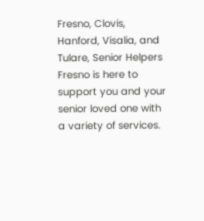Fresno, Clovis, Hanford, Visalia, and Tulare, Senior Helpers Fresno is here to support you and your senior loved one with a variety of services.